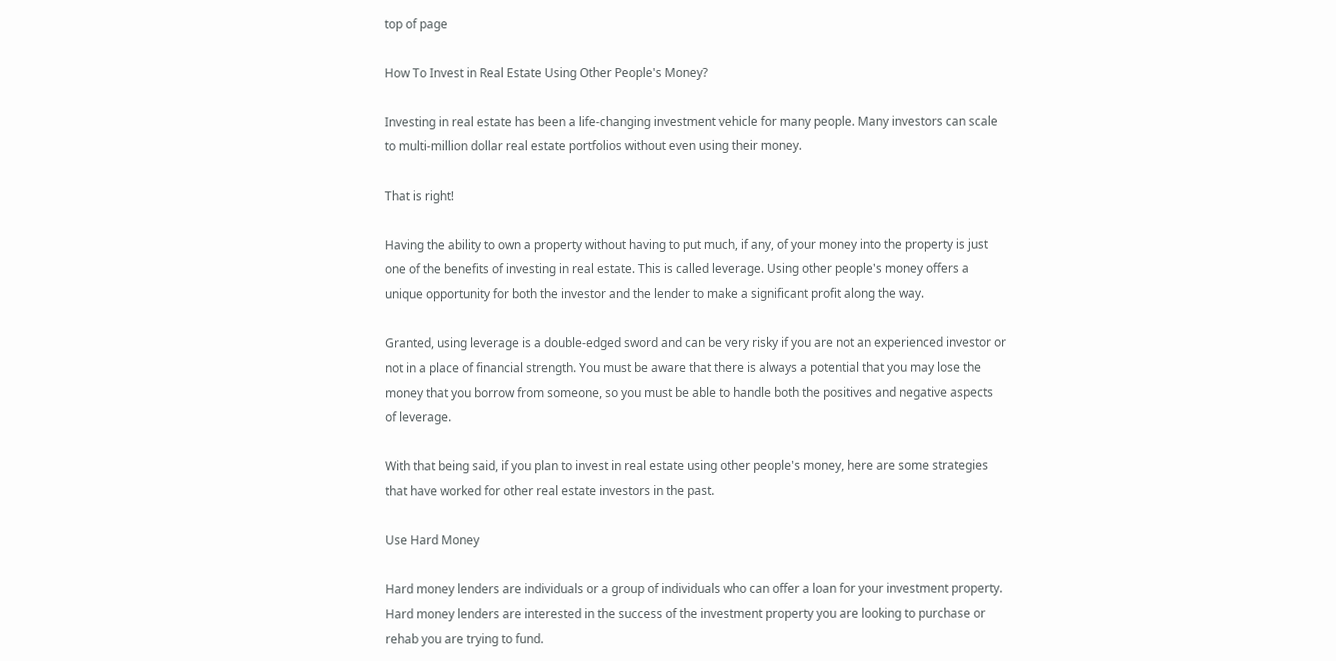top of page

How To Invest in Real Estate Using Other People's Money?

Investing in real estate has been a life-changing investment vehicle for many people. Many investors can scale to multi-million dollar real estate portfolios without even using their money.

That is right!

Having the ability to own a property without having to put much, if any, of your money into the property is just one of the benefits of investing in real estate. This is called leverage. Using other people's money offers a unique opportunity for both the investor and the lender to make a significant profit along the way.

Granted, using leverage is a double-edged sword and can be very risky if you are not an experienced investor or not in a place of financial strength. You must be aware that there is always a potential that you may lose the money that you borrow from someone, so you must be able to handle both the positives and negative aspects of leverage.

With that being said, if you plan to invest in real estate using other people's money, here are some strategies that have worked for other real estate investors in the past.

Use Hard Money

Hard money lenders are individuals or a group of individuals who can offer a loan for your investment property. Hard money lenders are interested in the success of the investment property you are looking to purchase or rehab you are trying to fund.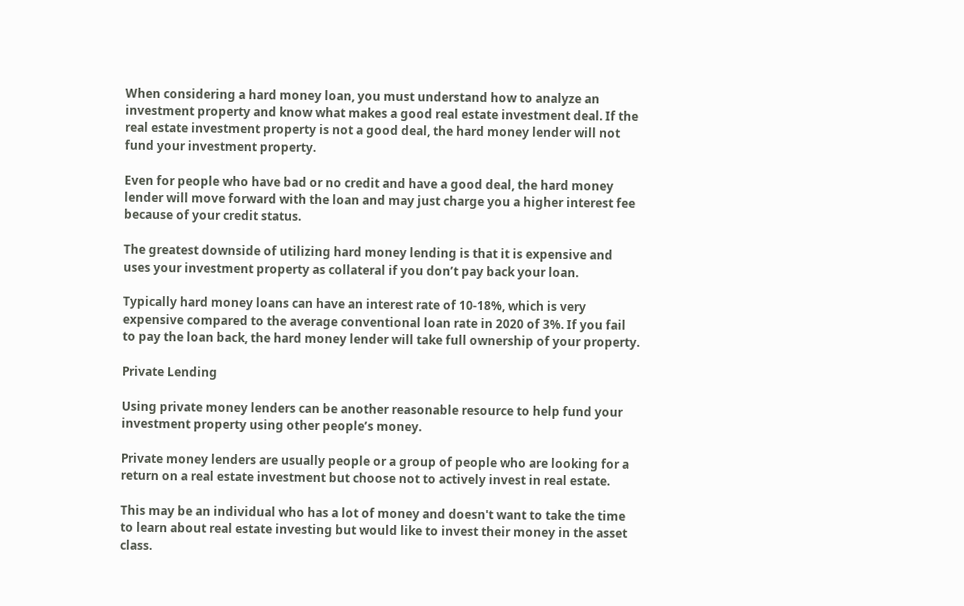When considering a hard money loan, you must understand how to analyze an investment property and know what makes a good real estate investment deal. If the real estate investment property is not a good deal, the hard money lender will not fund your investment property.

Even for people who have bad or no credit and have a good deal, the hard money lender will move forward with the loan and may just charge you a higher interest fee because of your credit status.

The greatest downside of utilizing hard money lending is that it is expensive and uses your investment property as collateral if you don’t pay back your loan.

Typically hard money loans can have an interest rate of 10-18%, which is very expensive compared to the average conventional loan rate in 2020 of 3%. If you fail to pay the loan back, the hard money lender will take full ownership of your property.

Private Lending

Using private money lenders can be another reasonable resource to help fund your investment property using other people’s money.

Private money lenders are usually people or a group of people who are looking for a return on a real estate investment but choose not to actively invest in real estate.

This may be an individual who has a lot of money and doesn't want to take the time to learn about real estate investing but would like to invest their money in the asset class.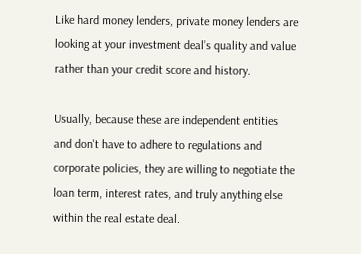Like hard money lenders, private money lenders are looking at your investment deal’s quality and value rather than your credit score and history.

Usually, because these are independent entities and don't have to adhere to regulations and corporate policies, they are willing to negotiate the loan term, interest rates, and truly anything else within the real estate deal.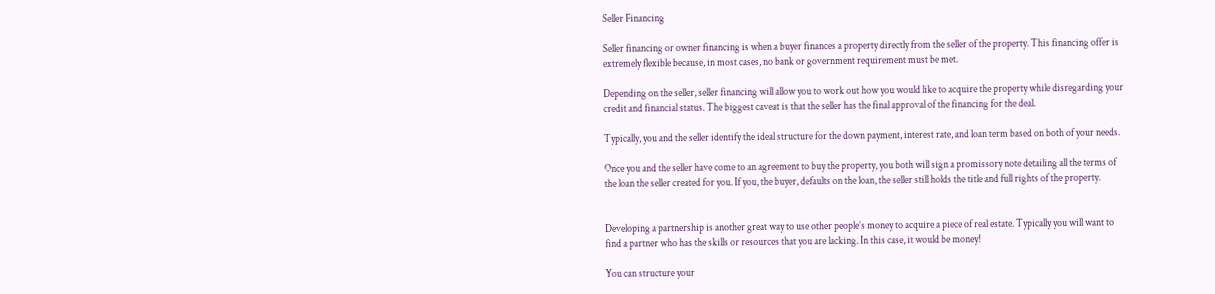Seller Financing

Seller financing or owner financing is when a buyer finances a property directly from the seller of the property. This financing offer is extremely flexible because, in most cases, no bank or government requirement must be met.

Depending on the seller, seller financing will allow you to work out how you would like to acquire the property while disregarding your credit and financial status. The biggest caveat is that the seller has the final approval of the financing for the deal.

Typically, you and the seller identify the ideal structure for the down payment, interest rate, and loan term based on both of your needs.

Once you and the seller have come to an agreement to buy the property, you both will sign a promissory note detailing all the terms of the loan the seller created for you. If you, the buyer, defaults on the loan, the seller still holds the title and full rights of the property.


Developing a partnership is another great way to use other people’s money to acquire a piece of real estate. Typically you will want to find a partner who has the skills or resources that you are lacking. In this case, it would be money!

You can structure your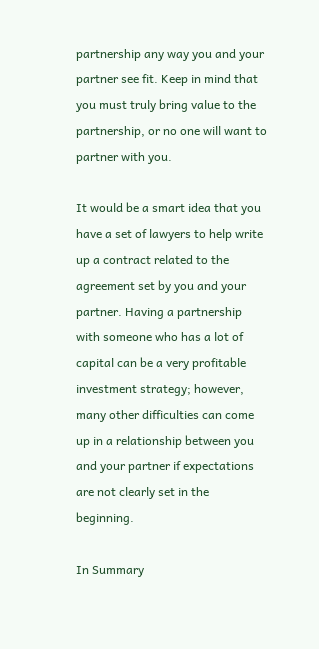partnership any way you and your partner see fit. Keep in mind that you must truly bring value to the partnership, or no one will want to partner with you.

It would be a smart idea that you have a set of lawyers to help write up a contract related to the agreement set by you and your partner. Having a partnership with someone who has a lot of capital can be a very profitable investment strategy; however, many other difficulties can come up in a relationship between you and your partner if expectations are not clearly set in the beginning.

In Summary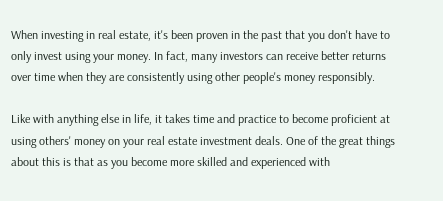When investing in real estate, it's been proven in the past that you don't have to only invest using your money. In fact, many investors can receive better returns over time when they are consistently using other people's money responsibly.

Like with anything else in life, it takes time and practice to become proficient at using others' money on your real estate investment deals. One of the great things about this is that as you become more skilled and experienced with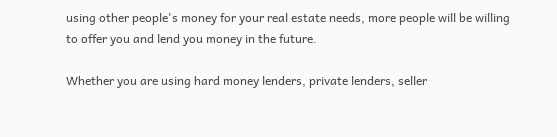using other people's money for your real estate needs, more people will be willing to offer you and lend you money in the future.

Whether you are using hard money lenders, private lenders, seller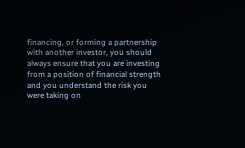financing, or forming a partnership with another investor, you should always ensure that you are investing from a position of financial strength and you understand the risk you were taking on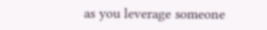as you leverage someone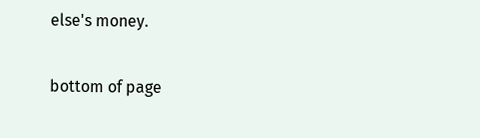else's money.

bottom of page